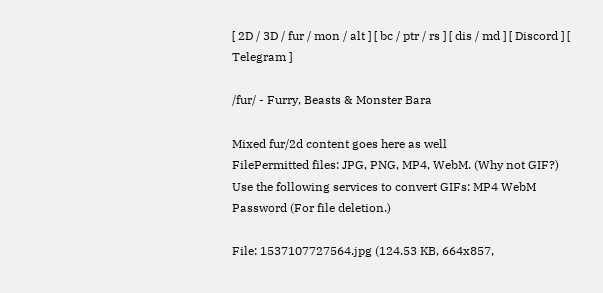[ 2D / 3D / fur / mon / alt ] [ bc / ptr / rs ] [ dis / md ] [ Discord ] [ Telegram ]

/fur/ - Furry, Beasts & Monster Bara

Mixed fur/2d content goes here as well
FilePermitted files: JPG, PNG, MP4, WebM. (Why not GIF?)
Use the following services to convert GIFs: MP4 WebM
Password (For file deletion.)

File: 1537107727564.jpg (124.53 KB, 664x857,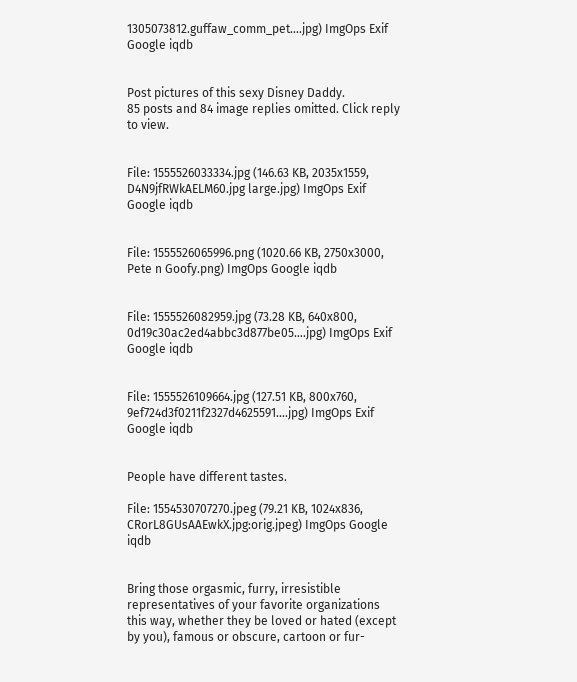1305073812.guffaw_comm_pet….jpg) ImgOps Exif Google iqdb


Post pictures of this sexy Disney Daddy.
85 posts and 84 image replies omitted. Click reply to view.


File: 1555526033334.jpg (146.63 KB, 2035x1559, D4N9jfRWkAELM60.jpg large.jpg) ImgOps Exif Google iqdb


File: 1555526065996.png (1020.66 KB, 2750x3000, Pete n Goofy.png) ImgOps Google iqdb


File: 1555526082959.jpg (73.28 KB, 640x800, 0d19c30ac2ed4abbc3d877be05….jpg) ImgOps Exif Google iqdb


File: 1555526109664.jpg (127.51 KB, 800x760, 9ef724d3f0211f2327d4625591….jpg) ImgOps Exif Google iqdb


People have different tastes.

File: 1554530707270.jpeg (79.21 KB, 1024x836, CRorL8GUsAAEwkX.jpg:orig.jpeg) ImgOps Google iqdb


Bring those orgasmic, furry, irresistible representatives of your favorite organizations this way, whether they be loved or hated (except by you), famous or obscure, cartoon or fur-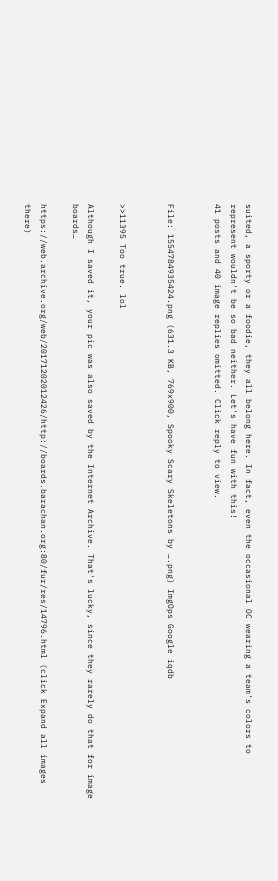suited, a sporty or a foodie, they all belong here. In fact, even the occasional OC wearing a team's colors to represent wouldn't be so bad neither. Let's have fun with this!
41 posts and 40 image replies omitted. Click reply to view.


File: 1554784935424.png (631.3 KB, 769x900, Spooky Scary Skeletons by ….png) ImgOps Google iqdb


>>11395 Too true. lol

Although I saved it, your pic was also saved by the Internet Archive. That's lucky, since they rarely do that for image boards…

https://web.archive.org/web/20171202012426/http://boards.barachan.org:80/fur/res/14796.html (click Expand all images there)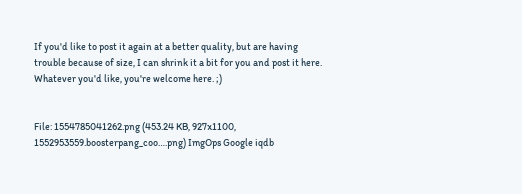If you'd like to post it again at a better quality, but are having trouble because of size, I can shrink it a bit for you and post it here. Whatever you'd like, you're welcome here. ;)


File: 1554785041262.png (453.24 KB, 927x1100, 1552953559.boosterpang_coo….png) ImgOps Google iqdb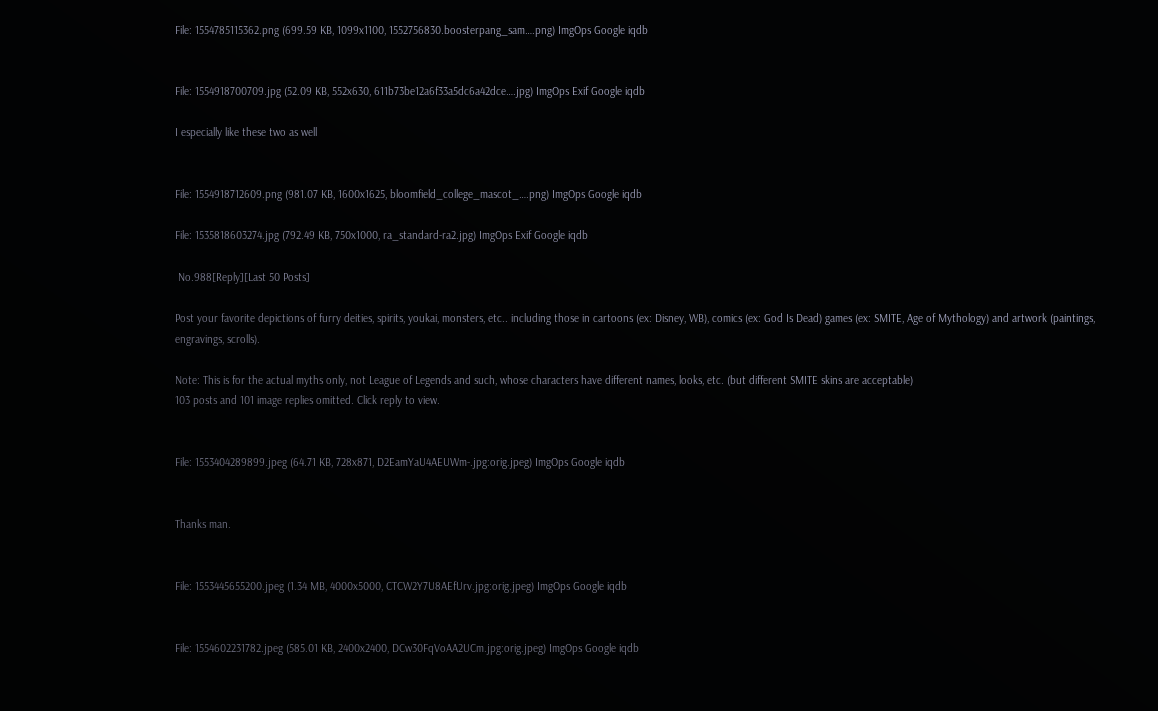File: 1554785115362.png (699.59 KB, 1099x1100, 1552756830.boosterpang_sam….png) ImgOps Google iqdb


File: 1554918700709.jpg (52.09 KB, 552x630, 611b73be12a6f33a5dc6a42dce….jpg) ImgOps Exif Google iqdb

I especially like these two as well


File: 1554918712609.png (981.07 KB, 1600x1625, bloomfield_college_mascot_….png) ImgOps Google iqdb

File: 1535818603274.jpg (792.49 KB, 750x1000, ra_standard-ra2.jpg) ImgOps Exif Google iqdb

 No.988[Reply][Last 50 Posts]

Post your favorite depictions of furry deities, spirits, youkai, monsters, etc.. including those in cartoons (ex: Disney, WB), comics (ex: God Is Dead) games (ex: SMITE, Age of Mythology) and artwork (paintings, engravings, scrolls).

Note: This is for the actual myths only, not League of Legends and such, whose characters have different names, looks, etc. (but different SMITE skins are acceptable)
103 posts and 101 image replies omitted. Click reply to view.


File: 1553404289899.jpeg (64.71 KB, 728x871, D2EamYaU4AEUWm-.jpg:orig.jpeg) ImgOps Google iqdb


Thanks man.


File: 1553445655200.jpeg (1.34 MB, 4000x5000, CTCW2Y7U8AEfUrv.jpg:orig.jpeg) ImgOps Google iqdb


File: 1554602231782.jpeg (585.01 KB, 2400x2400, DCw30FqVoAA2UCm.jpg:orig.jpeg) ImgOps Google iqdb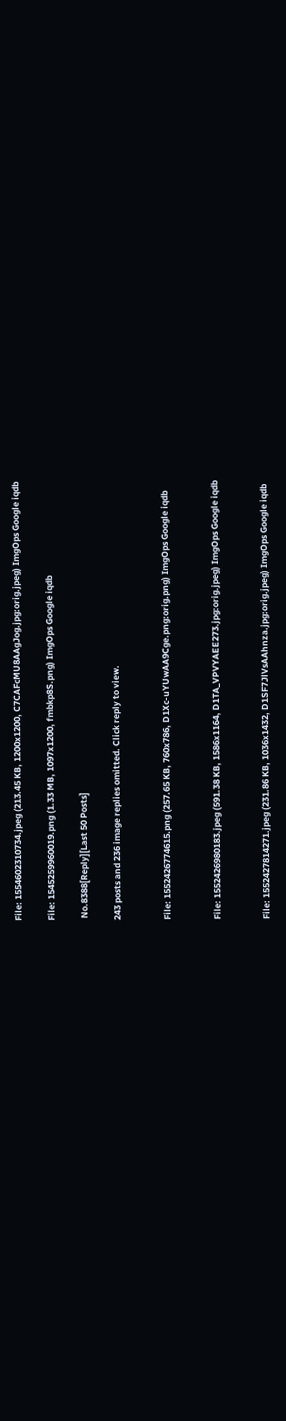File: 1554602310734.jpeg (213.45 KB, 1200x1200, C7CAFcMU8AAgJog.jpg:orig.jpeg) ImgOps Google iqdb

File: 1545259960019.png (1.33 MB, 1097x1200, fmbkp8S.png) ImgOps Google iqdb

 No.8388[Reply][Last 50 Posts]

243 posts and 236 image replies omitted. Click reply to view.


File: 1552426774615.png (257.65 KB, 760x786, D1Xc-uYUwAA9Cge.png:orig.png) ImgOps Google iqdb


File: 1552426980183.jpeg (591.38 KB, 1586x1164, D1TA_VPVYAEE273.jpg:orig.jpeg) ImgOps Google iqdb


File: 1552427814271.jpeg (231.86 KB, 1036x1432, D1SF7JlVsAAhnza.jpg:orig.jpeg) ImgOps Google iqdb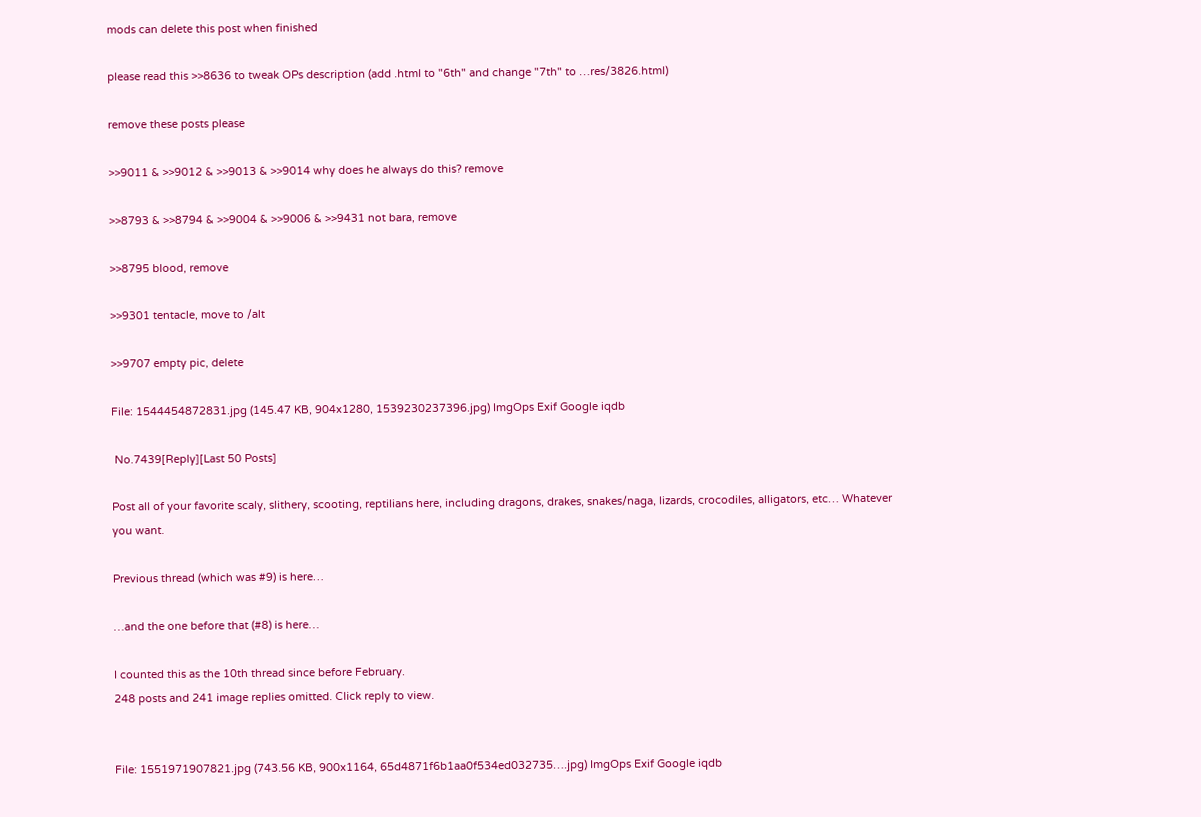mods can delete this post when finished

please read this >>8636 to tweak OPs description (add .html to "6th" and change "7th" to …res/3826.html)

remove these posts please

>>9011 & >>9012 & >>9013 & >>9014 why does he always do this? remove

>>8793 & >>8794 & >>9004 & >>9006 & >>9431 not bara, remove

>>8795 blood, remove

>>9301 tentacle, move to /alt

>>9707 empty pic, delete

File: 1544454872831.jpg (145.47 KB, 904x1280, 1539230237396.jpg) ImgOps Exif Google iqdb

 No.7439[Reply][Last 50 Posts]

Post all of your favorite scaly, slithery, scooting, reptilians here, including dragons, drakes, snakes/naga, lizards, crocodiles, alligators, etc… Whatever you want.

Previous thread (which was #9) is here…

…and the one before that (#8) is here…

I counted this as the 10th thread since before February.
248 posts and 241 image replies omitted. Click reply to view.


File: 1551971907821.jpg (743.56 KB, 900x1164, 65d4871f6b1aa0f534ed032735….jpg) ImgOps Exif Google iqdb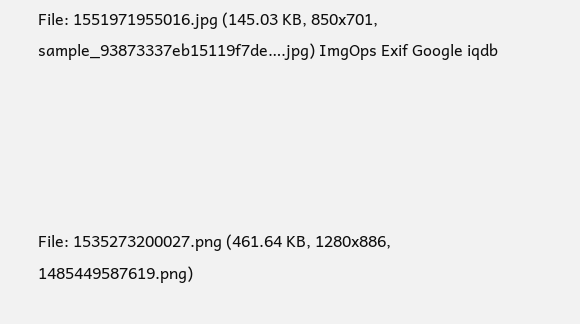File: 1551971955016.jpg (145.03 KB, 850x701, sample_93873337eb15119f7de….jpg) ImgOps Exif Google iqdb





File: 1535273200027.png (461.64 KB, 1280x886, 1485449587619.png)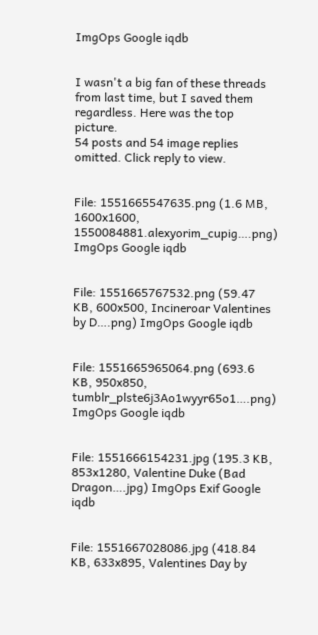ImgOps Google iqdb


I wasn't a big fan of these threads from last time, but I saved them regardless. Here was the top picture.
54 posts and 54 image replies omitted. Click reply to view.


File: 1551665547635.png (1.6 MB, 1600x1600, 1550084881.alexyorim_cupig….png) ImgOps Google iqdb


File: 1551665767532.png (59.47 KB, 600x500, Incineroar Valentines by D….png) ImgOps Google iqdb


File: 1551665965064.png (693.6 KB, 950x850, tumblr_plste6j3Ao1wyyr65o1….png) ImgOps Google iqdb


File: 1551666154231.jpg (195.3 KB, 853x1280, Valentine Duke (Bad Dragon….jpg) ImgOps Exif Google iqdb


File: 1551667028086.jpg (418.84 KB, 633x895, Valentines Day by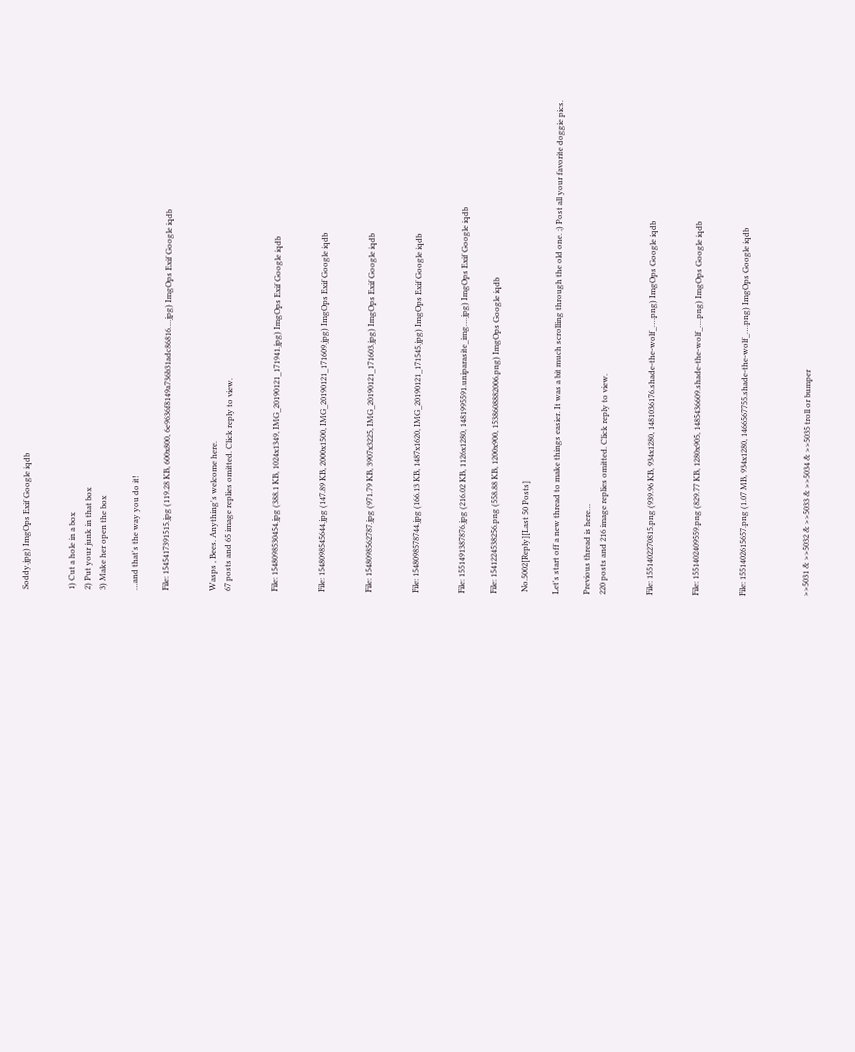Soddy.jpg) ImgOps Exif Google iqdb


1) Cut a hole in a box
2) Put your junk in that box
3) Make her open the box

…and that's the way you do it!

File: 1545417391515.jpg (119.28 KB, 600x800, 6e9636f8149a736b31adc86816….jpg) ImgOps Exif Google iqdb


Wasps , Bees. Anything's welcome here.
67 posts and 65 image replies omitted. Click reply to view.


File: 1548098530454.jpg (388.1 KB, 1024x1349, IMG_20190121_171941.jpg) ImgOps Exif Google iqdb


File: 1548098545644.jpg (147.89 KB, 2000x1500, IMG_20190121_171609.jpg) ImgOps Exif Google iqdb


File: 1548098562787.jpg (971.79 KB, 3907x3225, IMG_20190121_171603.jpg) ImgOps Exif Google iqdb


File: 1548098578744.jpg (166.13 KB, 1487x1620, IMG_20190121_171545.jpg) ImgOps Exif Google iqdb


File: 1551491387876.jpg (216.02 KB, 1126x1280, 1481995591.uniparasite_img….jpg) ImgOps Exif Google iqdb

File: 1541224538256.png (558.88 KB, 1200x900, 1538608882006.png) ImgOps Google iqdb

 No.5002[Reply][Last 50 Posts]

Let's start off a new thread to make things easier. It was a bit much scrolling through the old one. ;) Post all your favorite doggie pics.

Previous thread is here…
220 posts and 216 image replies omitted. Click reply to view.


File: 1551402270815.png (939.96 KB, 934x1280, 1481036176.shade-the-wolf_….png) ImgOps Google iqdb


File: 1551402409559.png (829.77 KB, 1280x905, 1485436609.shade-the-wolf_….png) ImgOps Google iqdb


File: 1551402615657.png (1.07 MB, 934x1280, 1466567755.shade-the-wolf_….png) ImgOps Google iqdb



>>5031 & >>5032 & >>5033 & >>5034 & >>5035 troll or bumper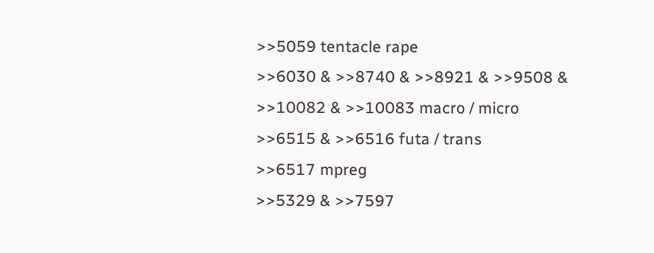>>5059 tentacle rape
>>6030 & >>8740 & >>8921 & >>9508 & >>10082 & >>10083 macro / micro
>>6515 & >>6516 futa / trans
>>6517 mpreg
>>5329 & >>7597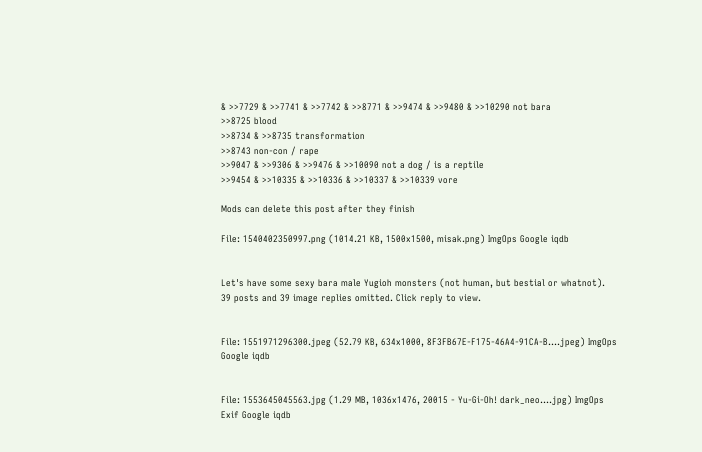& >>7729 & >>7741 & >>7742 & >>8771 & >>9474 & >>9480 & >>10290 not bara
>>8725 blood
>>8734 & >>8735 transformation
>>8743 non-con / rape
>>9047 & >>9306 & >>9476 & >>10090 not a dog / is a reptile
>>9454 & >>10335 & >>10336 & >>10337 & >>10339 vore

Mods can delete this post after they finish

File: 1540402350997.png (1014.21 KB, 1500x1500, misak.png) ImgOps Google iqdb


Let's have some sexy bara male Yugioh monsters (not human, but bestial or whatnot).
39 posts and 39 image replies omitted. Click reply to view.


File: 1551971296300.jpeg (52.79 KB, 634x1000, 8F3FB67E-F175-46A4-91CA-B….jpeg) ImgOps Google iqdb


File: 1553645045563.jpg (1.29 MB, 1036x1476, 20015 - Yu-Gi-Oh! dark_neo….jpg) ImgOps Exif Google iqdb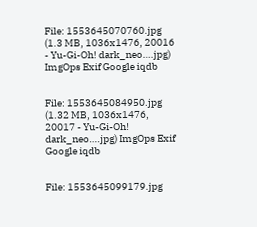File: 1553645070760.jpg (1.3 MB, 1036x1476, 20016 - Yu-Gi-Oh! dark_neo….jpg) ImgOps Exif Google iqdb


File: 1553645084950.jpg (1.32 MB, 1036x1476, 20017 - Yu-Gi-Oh! dark_neo….jpg) ImgOps Exif Google iqdb


File: 1553645099179.jpg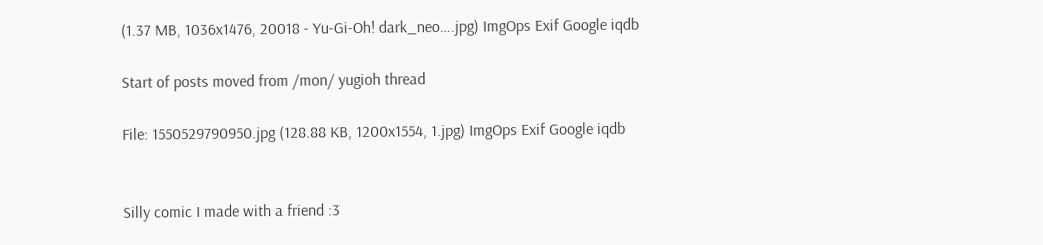(1.37 MB, 1036x1476, 20018 - Yu-Gi-Oh! dark_neo….jpg) ImgOps Exif Google iqdb

Start of posts moved from /mon/ yugioh thread

File: 1550529790950.jpg (128.88 KB, 1200x1554, 1.jpg) ImgOps Exif Google iqdb


Silly comic I made with a friend :3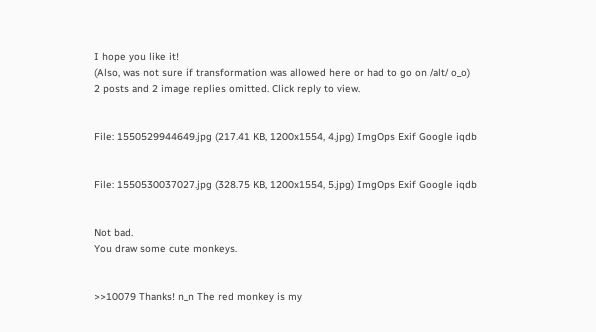I hope you like it!
(Also, was not sure if transformation was allowed here or had to go on /alt/ o_o)
2 posts and 2 image replies omitted. Click reply to view.


File: 1550529944649.jpg (217.41 KB, 1200x1554, 4.jpg) ImgOps Exif Google iqdb


File: 1550530037027.jpg (328.75 KB, 1200x1554, 5.jpg) ImgOps Exif Google iqdb


Not bad.
You draw some cute monkeys.


>>10079 Thanks! n_n The red monkey is my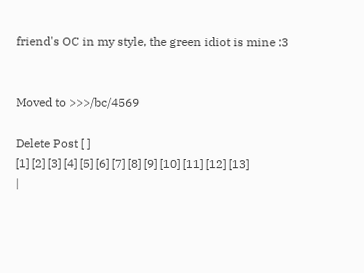friend's OC in my style, the green idiot is mine :3


Moved to >>>/bc/4569

Delete Post [ ]
[1] [2] [3] [4] [5] [6] [7] [8] [9] [10] [11] [12] [13]
|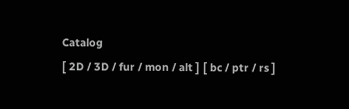Catalog
[ 2D / 3D / fur / mon / alt ] [ bc / ptr / rs ]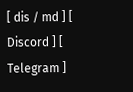[ dis / md ] [ Discord ] [ Telegram ]